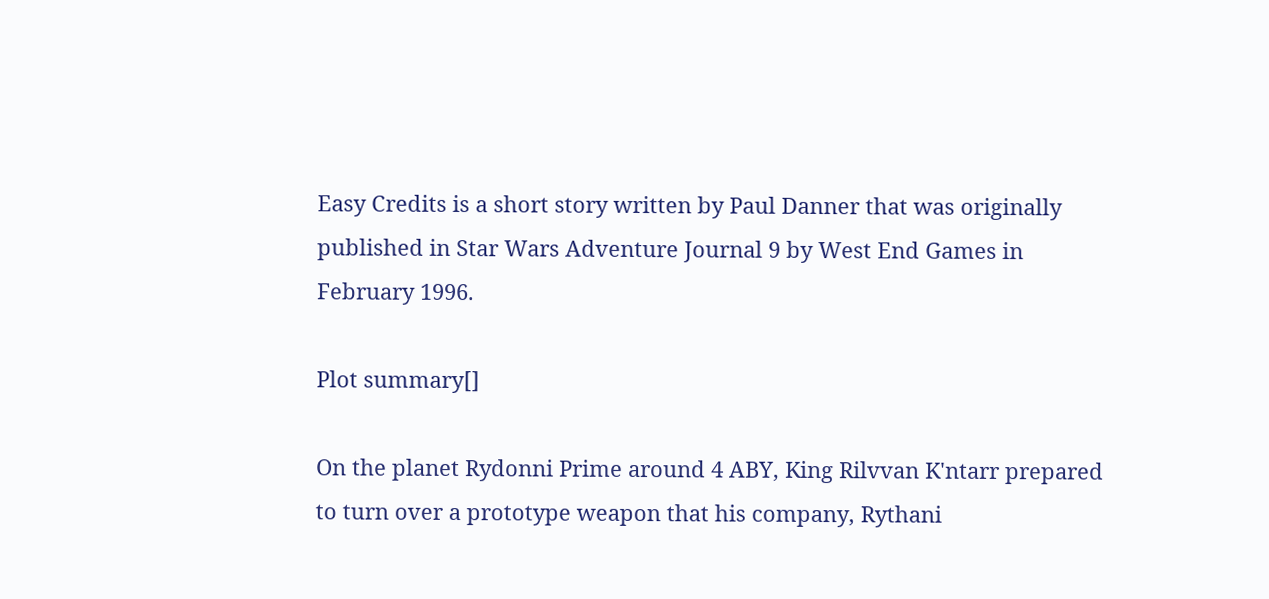Easy Credits is a short story written by Paul Danner that was originally published in Star Wars Adventure Journal 9 by West End Games in February 1996.

Plot summary[]

On the planet Rydonni Prime around 4 ABY, King Rilvvan K'ntarr prepared to turn over a prototype weapon that his company, Rythani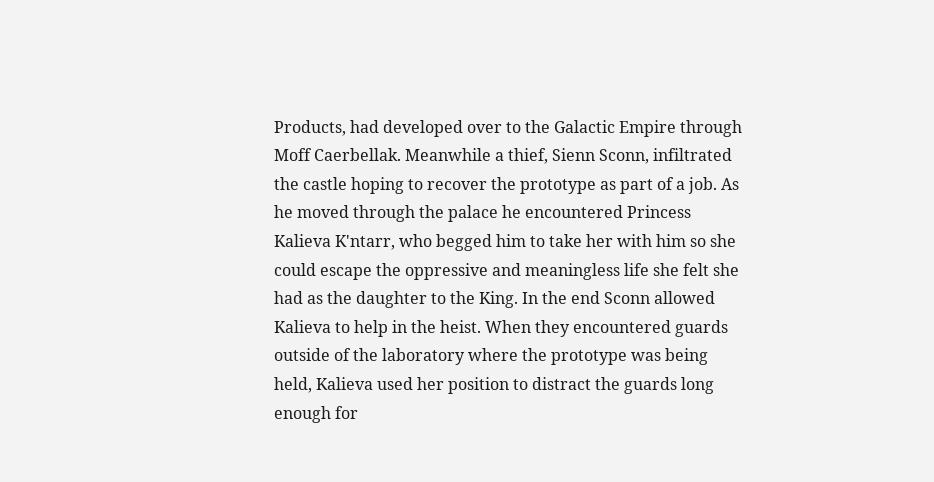Products, had developed over to the Galactic Empire through Moff Caerbellak. Meanwhile a thief, Sienn Sconn, infiltrated the castle hoping to recover the prototype as part of a job. As he moved through the palace he encountered Princess Kalieva K'ntarr, who begged him to take her with him so she could escape the oppressive and meaningless life she felt she had as the daughter to the King. In the end Sconn allowed Kalieva to help in the heist. When they encountered guards outside of the laboratory where the prototype was being held, Kalieva used her position to distract the guards long enough for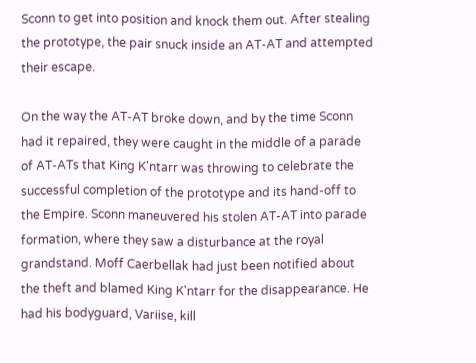Sconn to get into position and knock them out. After stealing the prototype, the pair snuck inside an AT-AT and attempted their escape.

On the way the AT-AT broke down, and by the time Sconn had it repaired, they were caught in the middle of a parade of AT-ATs that King K'ntarr was throwing to celebrate the successful completion of the prototype and its hand-off to the Empire. Sconn maneuvered his stolen AT-AT into parade formation, where they saw a disturbance at the royal grandstand. Moff Caerbellak had just been notified about the theft and blamed King K'ntarr for the disappearance. He had his bodyguard, Variise, kill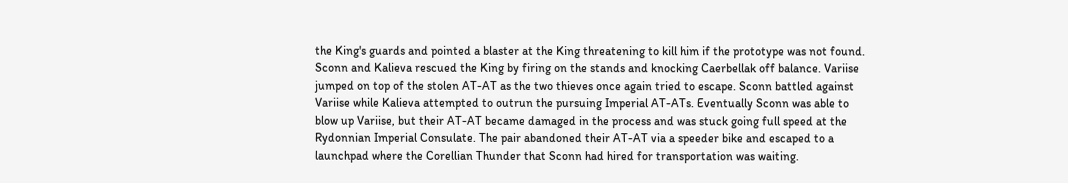the King's guards and pointed a blaster at the King threatening to kill him if the prototype was not found. Sconn and Kalieva rescued the King by firing on the stands and knocking Caerbellak off balance. Variise jumped on top of the stolen AT-AT as the two thieves once again tried to escape. Sconn battled against Variise while Kalieva attempted to outrun the pursuing Imperial AT-ATs. Eventually Sconn was able to blow up Variise, but their AT-AT became damaged in the process and was stuck going full speed at the Rydonnian Imperial Consulate. The pair abandoned their AT-AT via a speeder bike and escaped to a launchpad where the Corellian Thunder that Sconn had hired for transportation was waiting.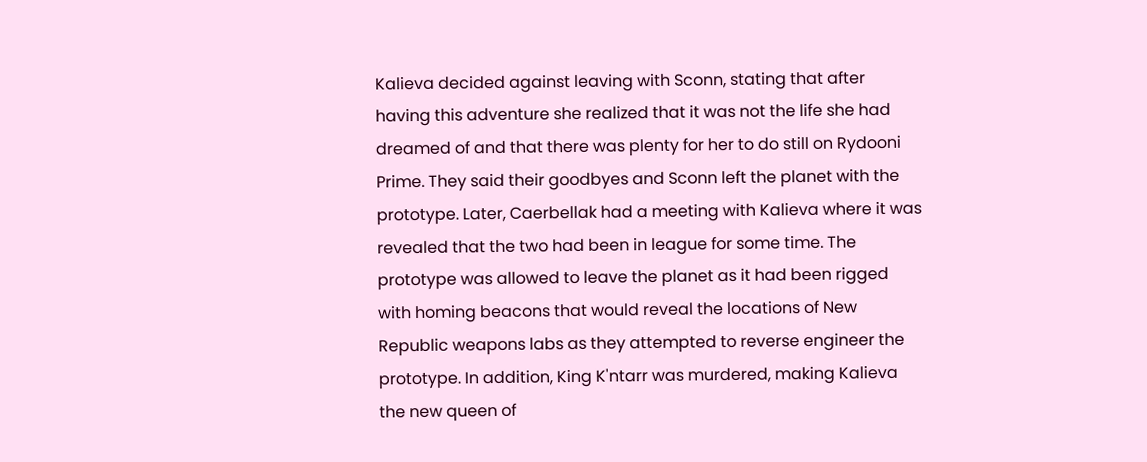Kalieva decided against leaving with Sconn, stating that after having this adventure she realized that it was not the life she had dreamed of and that there was plenty for her to do still on Rydooni Prime. They said their goodbyes and Sconn left the planet with the prototype. Later, Caerbellak had a meeting with Kalieva where it was revealed that the two had been in league for some time. The prototype was allowed to leave the planet as it had been rigged with homing beacons that would reveal the locations of New Republic weapons labs as they attempted to reverse engineer the prototype. In addition, King K'ntarr was murdered, making Kalieva the new queen of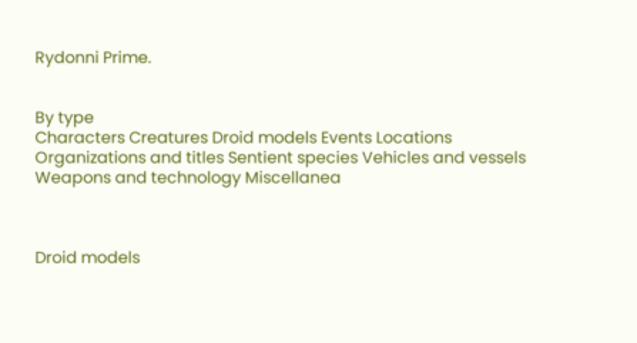Rydonni Prime.


By type
Characters Creatures Droid models Events Locations
Organizations and titles Sentient species Vehicles and vessels Weapons and technology Miscellanea



Droid models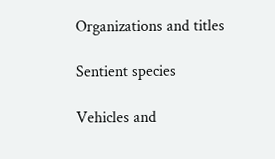Organizations and titles

Sentient species

Vehicles and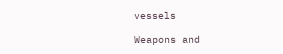vessels

Weapons and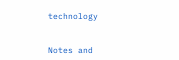technology


Notes and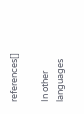references[]

In other languages